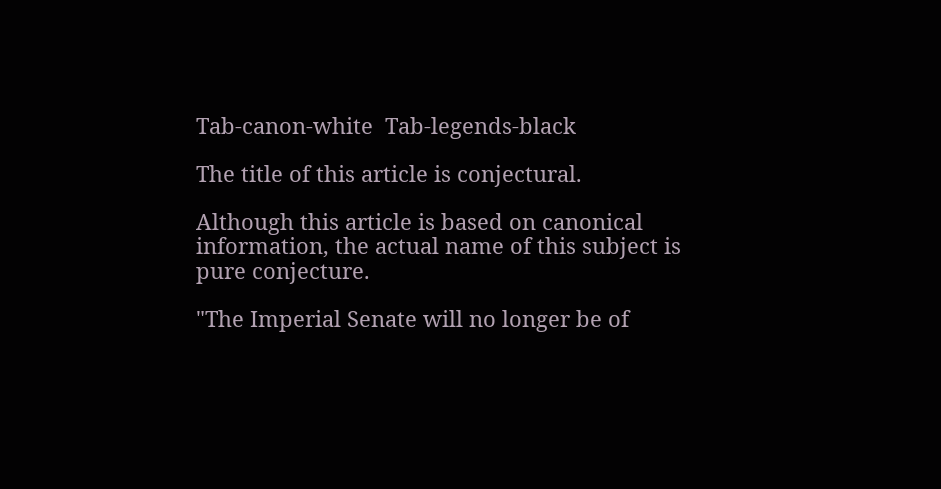Tab-canon-white  Tab-legends-black

The title of this article is conjectural.

Although this article is based on canonical information, the actual name of this subject is pure conjecture.

"The Imperial Senate will no longer be of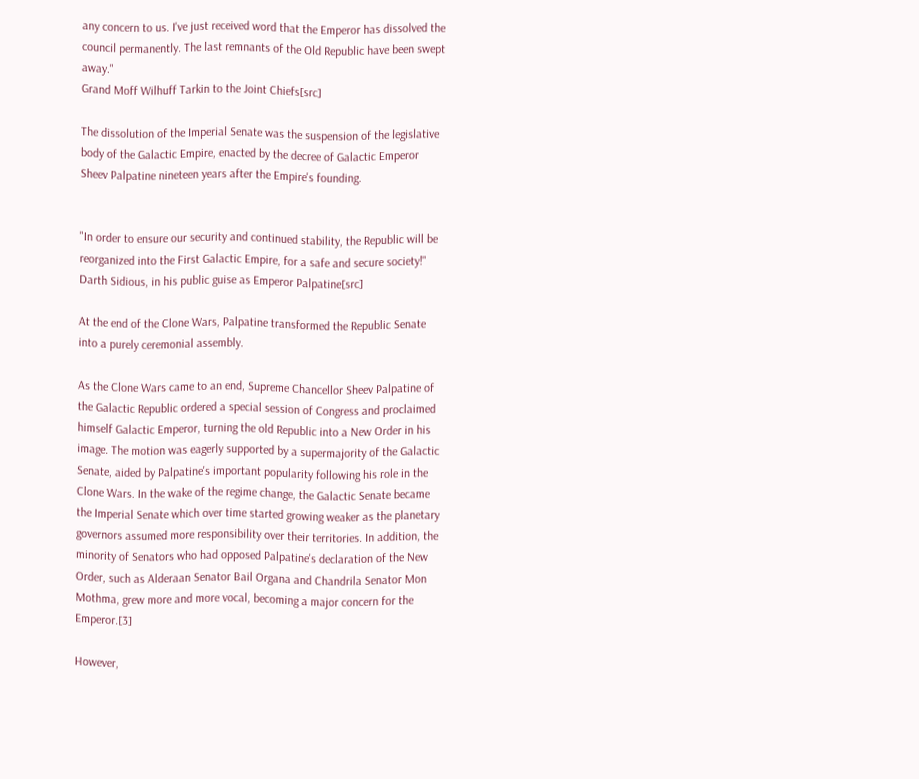any concern to us. I've just received word that the Emperor has dissolved the council permanently. The last remnants of the Old Republic have been swept away."
Grand Moff Wilhuff Tarkin to the Joint Chiefs[src]

The dissolution of the Imperial Senate was the suspension of the legislative body of the Galactic Empire, enacted by the decree of Galactic Emperor Sheev Palpatine nineteen years after the Empire's founding.


"In order to ensure our security and continued stability, the Republic will be reorganized into the First Galactic Empire, for a safe and secure society!"
Darth Sidious, in his public guise as Emperor Palpatine[src]

At the end of the Clone Wars, Palpatine transformed the Republic Senate into a purely ceremonial assembly.

As the Clone Wars came to an end, Supreme Chancellor Sheev Palpatine of the Galactic Republic ordered a special session of Congress and proclaimed himself Galactic Emperor, turning the old Republic into a New Order in his image. The motion was eagerly supported by a supermajority of the Galactic Senate, aided by Palpatine's important popularity following his role in the Clone Wars. In the wake of the regime change, the Galactic Senate became the Imperial Senate which over time started growing weaker as the planetary governors assumed more responsibility over their territories. In addition, the minority of Senators who had opposed Palpatine's declaration of the New Order, such as Alderaan Senator Bail Organa and Chandrila Senator Mon Mothma, grew more and more vocal, becoming a major concern for the Emperor.[3]

However,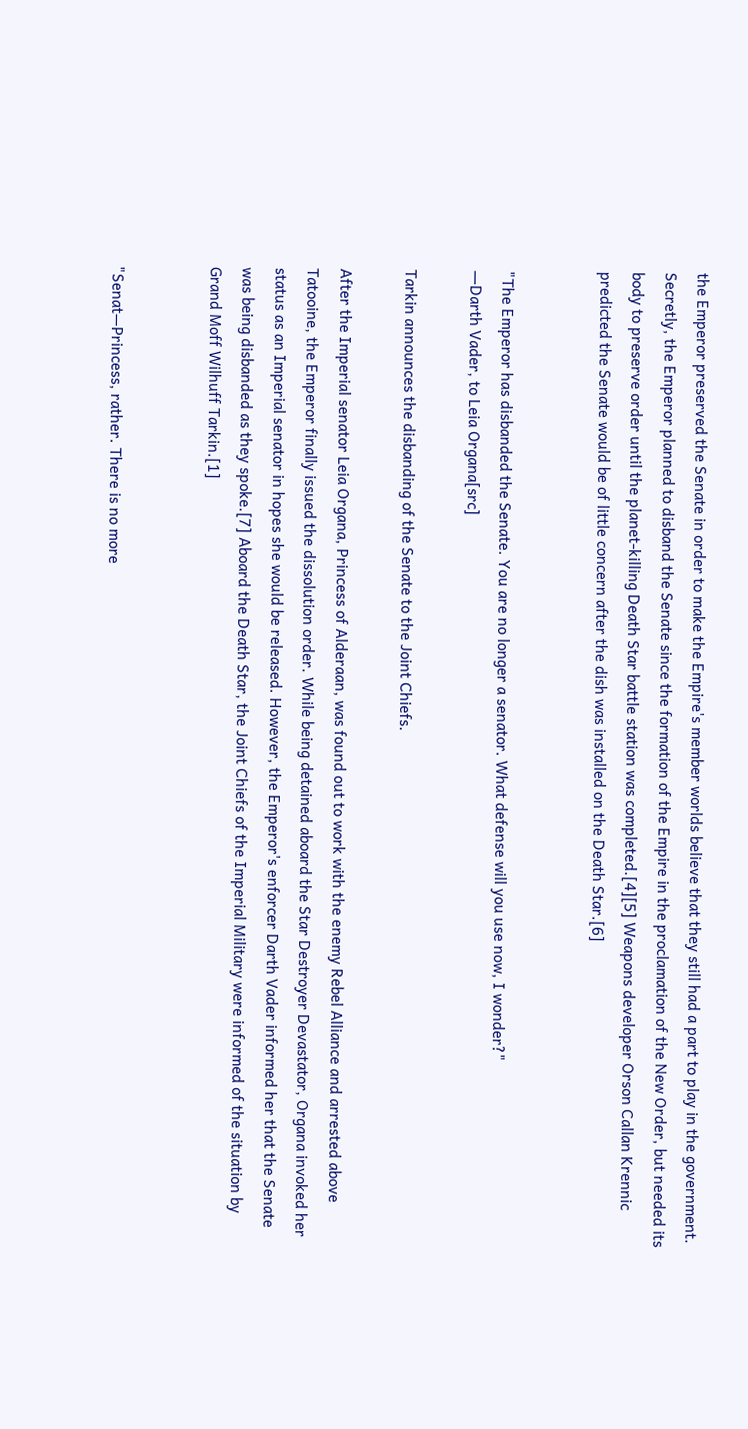the Emperor preserved the Senate in order to make the Empire's member worlds believe that they still had a part to play in the government. Secretly, the Emperor planned to disband the Senate since the formation of the Empire in the proclamation of the New Order, but needed its body to preserve order until the planet-killing Death Star battle station was completed.[4][5] Weapons developer Orson Callan Krennic predicted the Senate would be of little concern after the dish was installed on the Death Star.[6]


"The Emperor has disbanded the Senate. You are no longer a senator. What defense will you use now, I wonder?"
―Darth Vader, to Leia Organa[src]

Tarkin announces the disbanding of the Senate to the Joint Chiefs.

After the Imperial senator Leia Organa, Princess of Alderaan, was found out to work with the enemy Rebel Alliance and arrested above Tatooine, the Emperor finally issued the dissolution order. While being detained aboard the Star Destroyer Devastator, Organa invoked her status as an Imperial senator in hopes she would be released. However, the Emperor's enforcer Darth Vader informed her that the Senate was being disbanded as they spoke.[7] Aboard the Death Star, the Joint Chiefs of the Imperial Military were informed of the situation by Grand Moff Wilhuff Tarkin.[1]


"Senat—Princess, rather. There is no more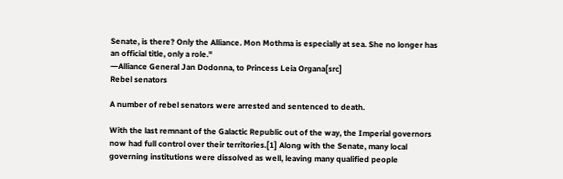Senate, is there? Only the Alliance. Mon Mothma is especially at sea. She no longer has an official title, only a role."
―Alliance General Jan Dodonna, to Princess Leia Organa[src]
Rebel senators

A number of rebel senators were arrested and sentenced to death.

With the last remnant of the Galactic Republic out of the way, the Imperial governors now had full control over their territories.[1] Along with the Senate, many local governing institutions were dissolved as well, leaving many qualified people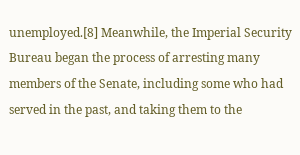unemployed.[8] Meanwhile, the Imperial Security Bureau began the process of arresting many members of the Senate, including some who had served in the past, and taking them to the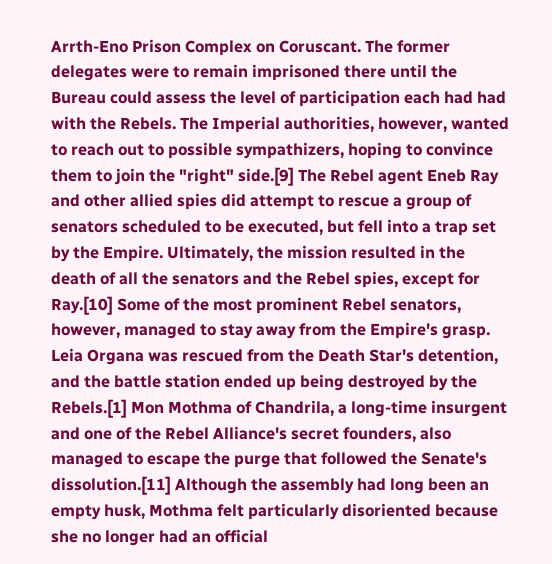Arrth-Eno Prison Complex on Coruscant. The former delegates were to remain imprisoned there until the Bureau could assess the level of participation each had had with the Rebels. The Imperial authorities, however, wanted to reach out to possible sympathizers, hoping to convince them to join the "right" side.[9] The Rebel agent Eneb Ray and other allied spies did attempt to rescue a group of senators scheduled to be executed, but fell into a trap set by the Empire. Ultimately, the mission resulted in the death of all the senators and the Rebel spies, except for Ray.[10] Some of the most prominent Rebel senators, however, managed to stay away from the Empire's grasp. Leia Organa was rescued from the Death Star's detention, and the battle station ended up being destroyed by the Rebels.[1] Mon Mothma of Chandrila, a long-time insurgent and one of the Rebel Alliance's secret founders, also managed to escape the purge that followed the Senate's dissolution.[11] Although the assembly had long been an empty husk, Mothma felt particularly disoriented because she no longer had an official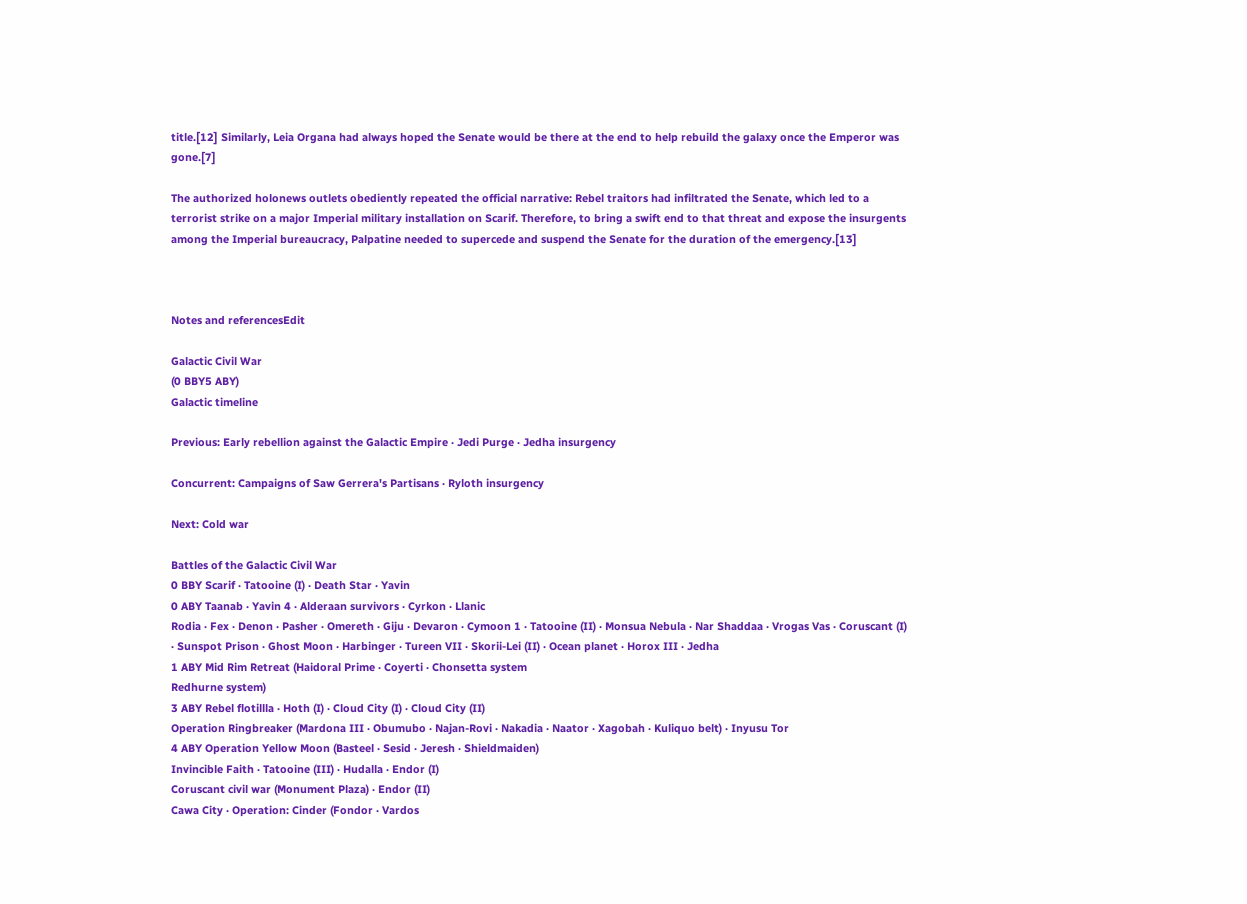title.[12] Similarly, Leia Organa had always hoped the Senate would be there at the end to help rebuild the galaxy once the Emperor was gone.[7]

The authorized holonews outlets obediently repeated the official narrative: Rebel traitors had infiltrated the Senate, which led to a terrorist strike on a major Imperial military installation on Scarif. Therefore, to bring a swift end to that threat and expose the insurgents among the Imperial bureaucracy, Palpatine needed to supercede and suspend the Senate for the duration of the emergency.[13]



Notes and referencesEdit

Galactic Civil War
(0 BBY5 ABY)
Galactic timeline

Previous: Early rebellion against the Galactic Empire · Jedi Purge · Jedha insurgency

Concurrent: Campaigns of Saw Gerrera's Partisans · Ryloth insurgency

Next: Cold war

Battles of the Galactic Civil War
0 BBY Scarif · Tatooine (I) · Death Star · Yavin
0 ABY Taanab · Yavin 4 · Alderaan survivors · Cyrkon · Llanic
Rodia · Fex · Denon · Pasher · Omereth · Giju · Devaron · Cymoon 1 · Tatooine (II) · Monsua Nebula · Nar Shaddaa · Vrogas Vas · Coruscant (I) · Sunspot Prison · Ghost Moon · Harbinger · Tureen VII · Skorii-Lei (II) · Ocean planet · Horox III · Jedha
1 ABY Mid Rim Retreat (Haidoral Prime · Coyerti · Chonsetta system
Redhurne system)
3 ABY Rebel flotillla · Hoth (I) · Cloud City (I) · Cloud City (II)
Operation Ringbreaker (Mardona III · Obumubo · Najan-Rovi · Nakadia · Naator · Xagobah · Kuliquo belt) · Inyusu Tor
4 ABY Operation Yellow Moon (Basteel · Sesid · Jeresh · Shieldmaiden)
Invincible Faith · Tatooine (III) · Hudalla · Endor (I)
Coruscant civil war (Monument Plaza) · Endor (II)
Cawa City · Operation: Cinder (Fondor · Vardos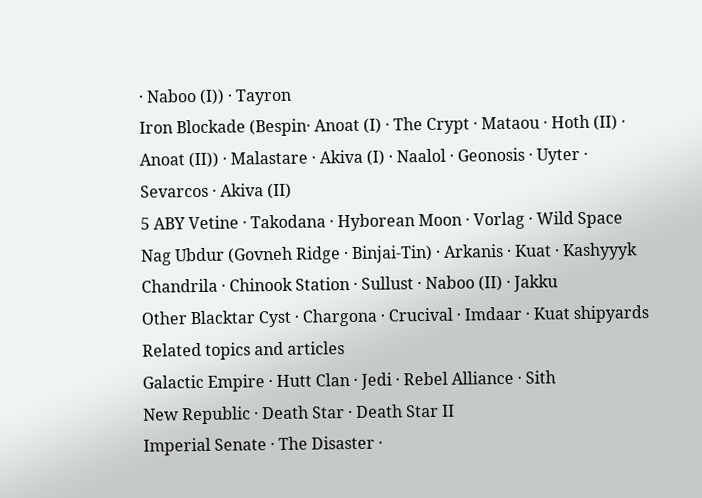· Naboo (I)) · Tayron
Iron Blockade (Bespin· Anoat (I) · The Crypt · Mataou · Hoth (II) · Anoat (II)) · Malastare · Akiva (I) · Naalol · Geonosis · Uyter · Sevarcos · Akiva (II)
5 ABY Vetine · Takodana · Hyborean Moon · Vorlag · Wild Space
Nag Ubdur (Govneh Ridge · Binjai-Tin) · Arkanis · Kuat · Kashyyyk
Chandrila · Chinook Station · Sullust · Naboo (II) · Jakku
Other Blacktar Cyst · Chargona · Crucival · Imdaar · Kuat shipyards
Related topics and articles
Galactic Empire · Hutt Clan · Jedi · Rebel Alliance · Sith
New Republic · Death Star · Death Star II
Imperial Senate · The Disaster ·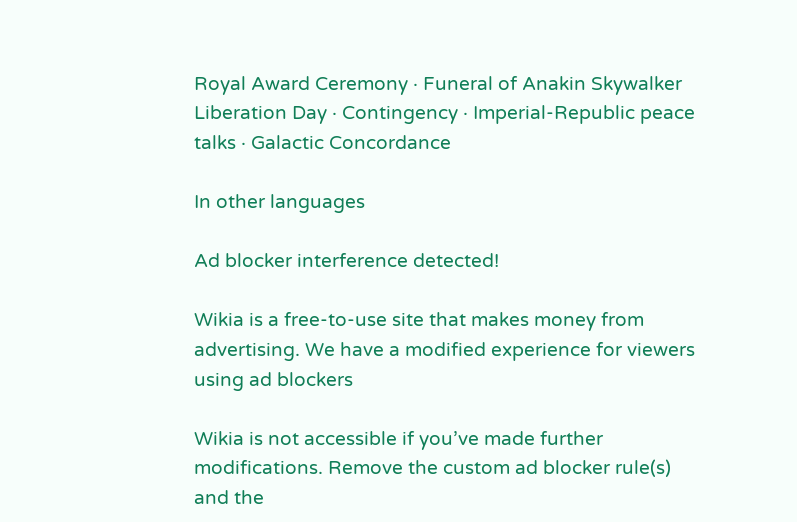Royal Award Ceremony · Funeral of Anakin Skywalker
Liberation Day · Contingency · Imperial-Republic peace talks · Galactic Concordance

In other languages

Ad blocker interference detected!

Wikia is a free-to-use site that makes money from advertising. We have a modified experience for viewers using ad blockers

Wikia is not accessible if you’ve made further modifications. Remove the custom ad blocker rule(s) and the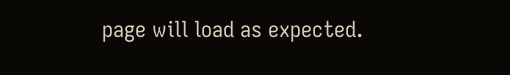page will load as expected.